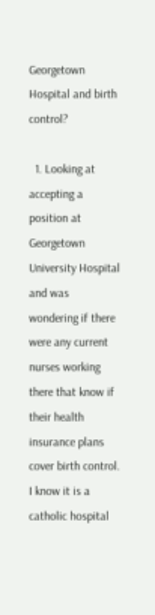Georgetown Hospital and birth control?

  1. Looking at accepting a position at Georgetown University Hospital and was wondering if there were any current nurses working there that know if their health insurance plans cover birth control. I know it is a catholic hospital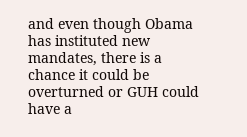and even though Obama has instituted new mandates, there is a chance it could be overturned or GUH could have a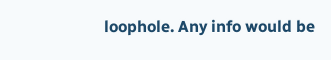loophole. Any info would be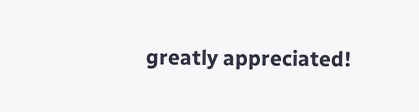greatly appreciated!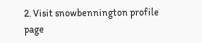2. Visit snowbennington profile page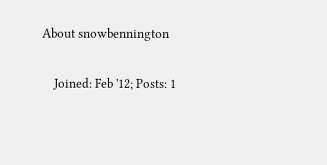About snowbennington

    Joined: Feb '12; Posts: 1